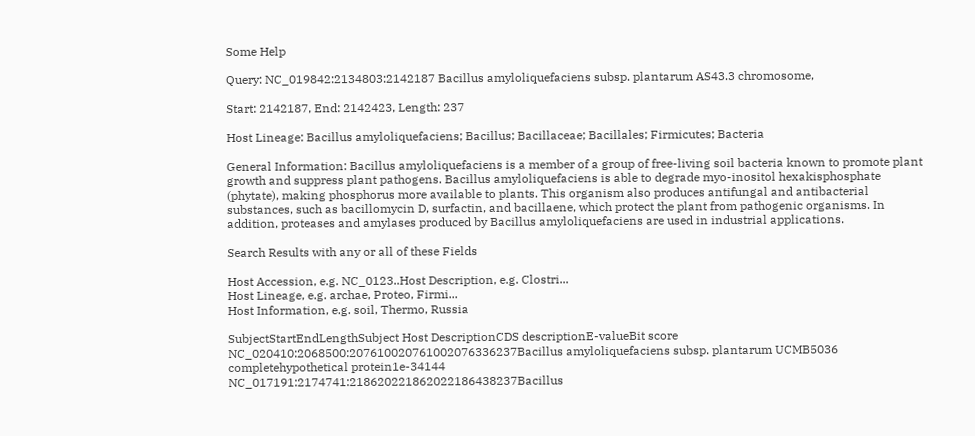Some Help

Query: NC_019842:2134803:2142187 Bacillus amyloliquefaciens subsp. plantarum AS43.3 chromosome,

Start: 2142187, End: 2142423, Length: 237

Host Lineage: Bacillus amyloliquefaciens; Bacillus; Bacillaceae; Bacillales; Firmicutes; Bacteria

General Information: Bacillus amyloliquefaciens is a member of a group of free-living soil bacteria known to promote plant growth and suppress plant pathogens. Bacillus amyloliquefaciens is able to degrade myo-inositol hexakisphosphate (phytate), making phosphorus more available to plants. This organism also produces antifungal and antibacterial substances, such as bacillomycin D, surfactin, and bacillaene, which protect the plant from pathogenic organisms. In addition, proteases and amylases produced by Bacillus amyloliquefaciens are used in industrial applications.

Search Results with any or all of these Fields

Host Accession, e.g. NC_0123..Host Description, e.g. Clostri...
Host Lineage, e.g. archae, Proteo, Firmi...
Host Information, e.g. soil, Thermo, Russia

SubjectStartEndLengthSubject Host DescriptionCDS descriptionE-valueBit score
NC_020410:2068500:207610020761002076336237Bacillus amyloliquefaciens subsp. plantarum UCMB5036 completehypothetical protein1e-34144
NC_017191:2174741:218620221862022186438237Bacillus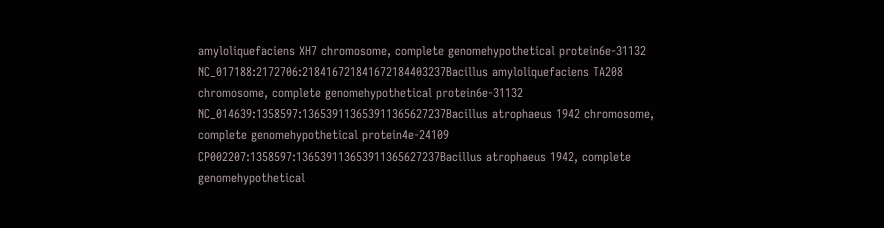amyloliquefaciens XH7 chromosome, complete genomehypothetical protein6e-31132
NC_017188:2172706:218416721841672184403237Bacillus amyloliquefaciens TA208 chromosome, complete genomehypothetical protein6e-31132
NC_014639:1358597:136539113653911365627237Bacillus atrophaeus 1942 chromosome, complete genomehypothetical protein4e-24109
CP002207:1358597:136539113653911365627237Bacillus atrophaeus 1942, complete genomehypothetical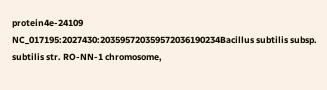protein4e-24109
NC_017195:2027430:203595720359572036190234Bacillus subtilis subsp. subtilis str. RO-NN-1 chromosome,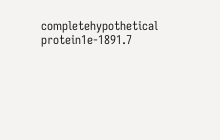completehypothetical protein1e-1891.7